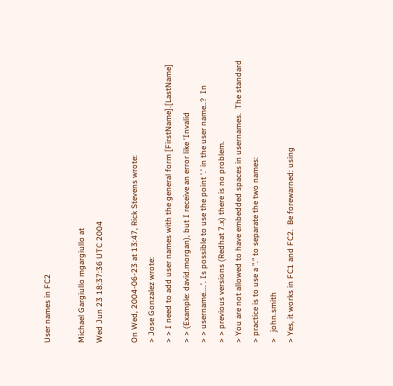User names in FC2

Michael Gargiullo mgargiullo at
Wed Jun 23 18:37:36 UTC 2004

On Wed, 2004-06-23 at 13:47, Rick Stevens wrote:
> Jose Gonzalez wrote:
> > I need to add user names with the general form [FirstName].[LastName]
> > (Example: david.morgan), but I receive an error like 'Invalid
> > username....'. Is possible to use the point '.' in the user name..?  In
> > previous versions (Redhat 7.x) there is no problem.
> You are not allowed to have embedded spaces in usernames.  The standard
> practice is to use a "." to separate the two names:
>   john.smith
> Yes, it works in FC1 and FC2.  Be forewarned: using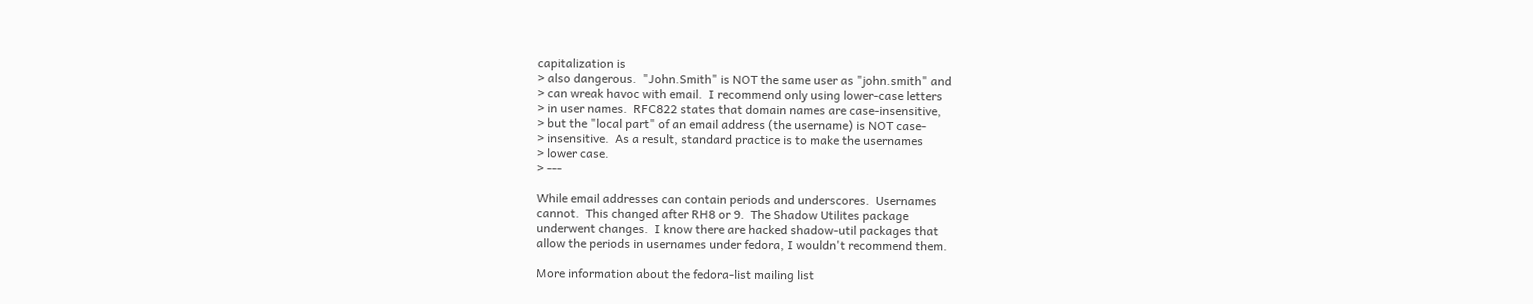capitalization is
> also dangerous.  "John.Smith" is NOT the same user as "john.smith" and
> can wreak havoc with email.  I recommend only using lower-case letters
> in user names.  RFC822 states that domain names are case-insensitive,
> but the "local part" of an email address (the username) is NOT case-
> insensitive.  As a result, standard practice is to make the usernames
> lower case.
> ---

While email addresses can contain periods and underscores.  Usernames
cannot.  This changed after RH8 or 9.  The Shadow Utilites package
underwent changes.  I know there are hacked shadow-util packages that
allow the periods in usernames under fedora, I wouldn't recommend them.

More information about the fedora-list mailing list